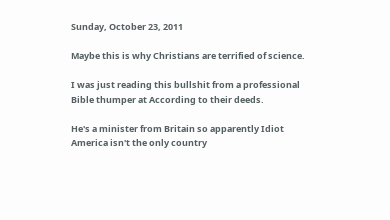Sunday, October 23, 2011

Maybe this is why Christians are terrified of science.

I was just reading this bullshit from a professional Bible thumper at According to their deeds.

He's a minister from Britain so apparently Idiot America isn't the only country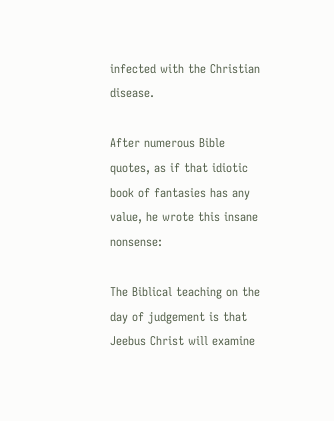infected with the Christian disease.

After numerous Bible quotes, as if that idiotic book of fantasies has any value, he wrote this insane nonsense:

The Biblical teaching on the day of judgement is that Jeebus Christ will examine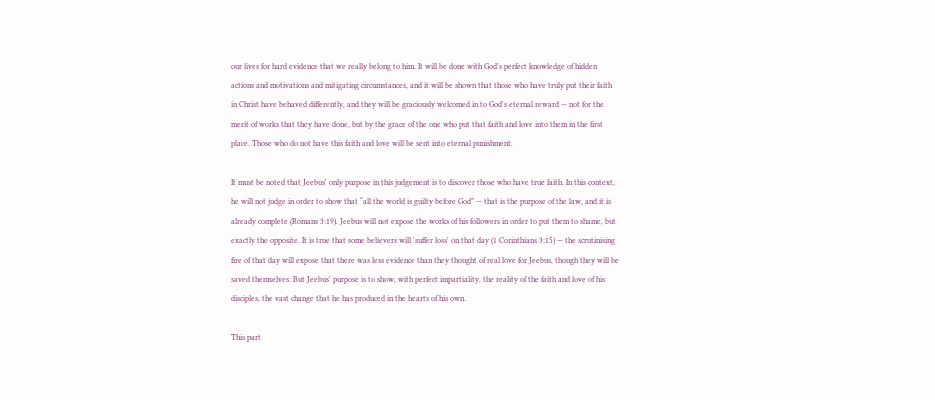our lives for hard evidence that we really belong to him. It will be done with God's perfect knowledge of hidden actions and motivations and mitigating circumstances, and it will be shown that those who have truly put their faith in Christ have behaved differently, and they will be graciously welcomed in to God's eternal reward — not for the merit of works that they have done, but by the grace of the one who put that faith and love into them in the first place. Those who do not have this faith and love will be sent into eternal punishment.

It must be noted that Jeebus' only purpose in this judgement is to discover those who have true faith. In this context, he will not judge in order to show that “all the world is guilty before God” — that is the purpose of the law, and it is already complete (Romans 3:19). Jeebus will not expose the works of his followers in order to put them to shame, but exactly the opposite. It is true that some believers will 'suffer loss' on that day (1 Corinthians 3:15) — the scrutinising fire of that day will expose that there was less evidence than they thought of real love for Jeebus, though they will be saved themselves. But Jeebus' purpose is to show, with perfect impartiality, the reality of the faith and love of his disciples, the vast change that he has produced in the hearts of his own.

This part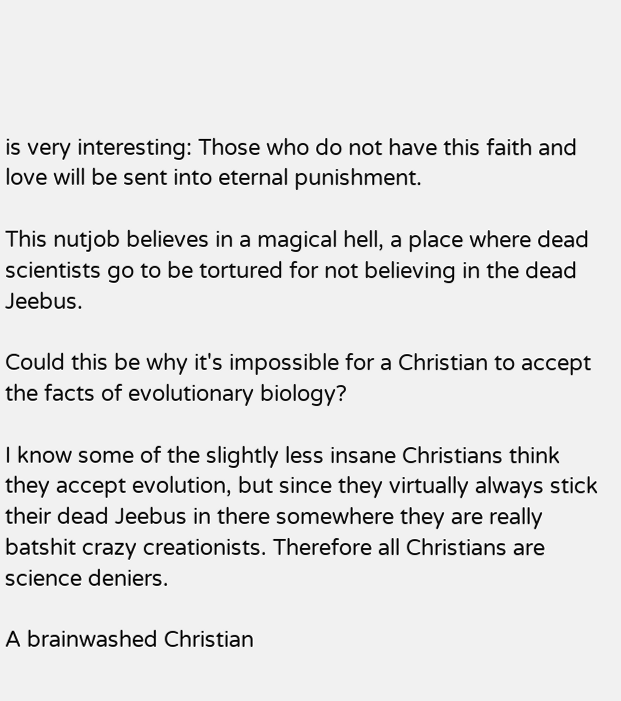is very interesting: Those who do not have this faith and love will be sent into eternal punishment.

This nutjob believes in a magical hell, a place where dead scientists go to be tortured for not believing in the dead Jeebus.

Could this be why it's impossible for a Christian to accept the facts of evolutionary biology?

I know some of the slightly less insane Christians think they accept evolution, but since they virtually always stick their dead Jeebus in there somewhere they are really batshit crazy creationists. Therefore all Christians are science deniers.

A brainwashed Christian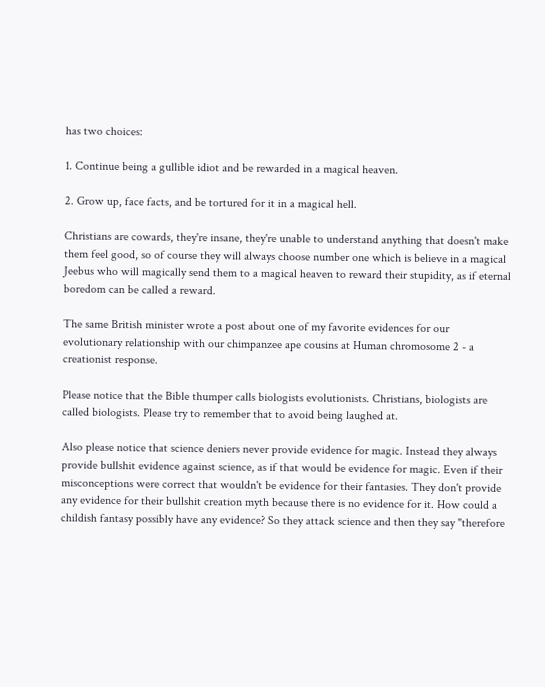has two choices:

1. Continue being a gullible idiot and be rewarded in a magical heaven.

2. Grow up, face facts, and be tortured for it in a magical hell.

Christians are cowards, they're insane, they're unable to understand anything that doesn't make them feel good, so of course they will always choose number one which is believe in a magical Jeebus who will magically send them to a magical heaven to reward their stupidity, as if eternal boredom can be called a reward.

The same British minister wrote a post about one of my favorite evidences for our evolutionary relationship with our chimpanzee ape cousins at Human chromosome 2 - a creationist response.

Please notice that the Bible thumper calls biologists evolutionists. Christians, biologists are called biologists. Please try to remember that to avoid being laughed at.

Also please notice that science deniers never provide evidence for magic. Instead they always provide bullshit evidence against science, as if that would be evidence for magic. Even if their misconceptions were correct that wouldn't be evidence for their fantasies. They don't provide any evidence for their bullshit creation myth because there is no evidence for it. How could a childish fantasy possibly have any evidence? So they attack science and then they say "therefore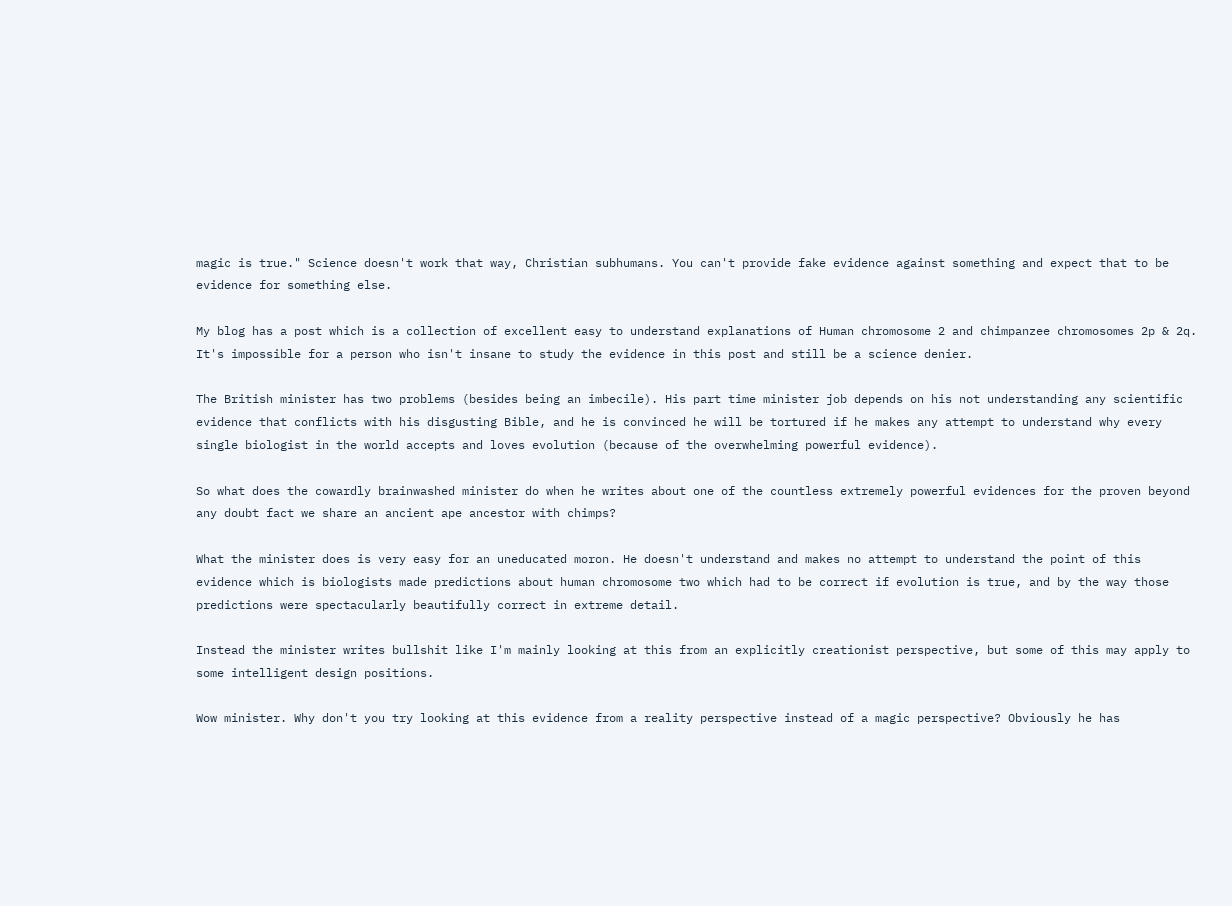magic is true." Science doesn't work that way, Christian subhumans. You can't provide fake evidence against something and expect that to be evidence for something else.

My blog has a post which is a collection of excellent easy to understand explanations of Human chromosome 2 and chimpanzee chromosomes 2p & 2q. It's impossible for a person who isn't insane to study the evidence in this post and still be a science denier.

The British minister has two problems (besides being an imbecile). His part time minister job depends on his not understanding any scientific evidence that conflicts with his disgusting Bible, and he is convinced he will be tortured if he makes any attempt to understand why every single biologist in the world accepts and loves evolution (because of the overwhelming powerful evidence).

So what does the cowardly brainwashed minister do when he writes about one of the countless extremely powerful evidences for the proven beyond any doubt fact we share an ancient ape ancestor with chimps?

What the minister does is very easy for an uneducated moron. He doesn't understand and makes no attempt to understand the point of this evidence which is biologists made predictions about human chromosome two which had to be correct if evolution is true, and by the way those predictions were spectacularly beautifully correct in extreme detail.

Instead the minister writes bullshit like I'm mainly looking at this from an explicitly creationist perspective, but some of this may apply to some intelligent design positions.

Wow minister. Why don't you try looking at this evidence from a reality perspective instead of a magic perspective? Obviously he has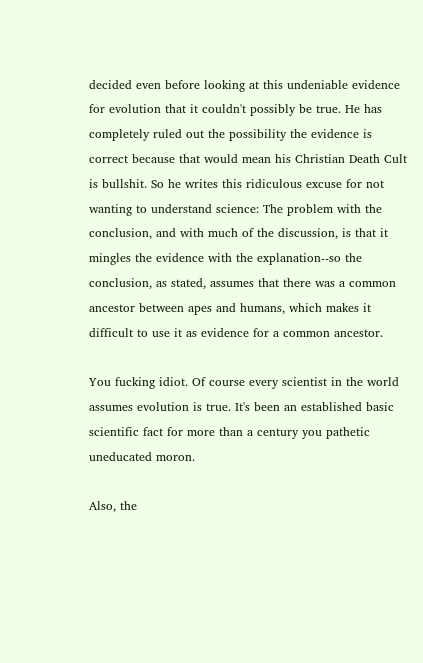decided even before looking at this undeniable evidence for evolution that it couldn't possibly be true. He has completely ruled out the possibility the evidence is correct because that would mean his Christian Death Cult is bullshit. So he writes this ridiculous excuse for not wanting to understand science: The problem with the conclusion, and with much of the discussion, is that it mingles the evidence with the explanation--so the conclusion, as stated, assumes that there was a common ancestor between apes and humans, which makes it difficult to use it as evidence for a common ancestor.

You fucking idiot. Of course every scientist in the world assumes evolution is true. It's been an established basic scientific fact for more than a century you pathetic uneducated moron.

Also, the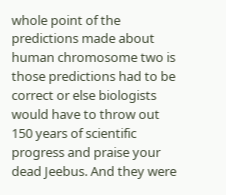whole point of the predictions made about human chromosome two is those predictions had to be correct or else biologists would have to throw out 150 years of scientific progress and praise your dead Jeebus. And they were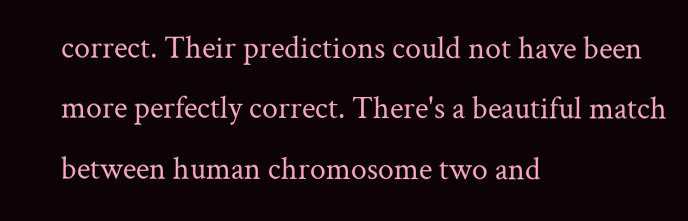correct. Their predictions could not have been more perfectly correct. There's a beautiful match between human chromosome two and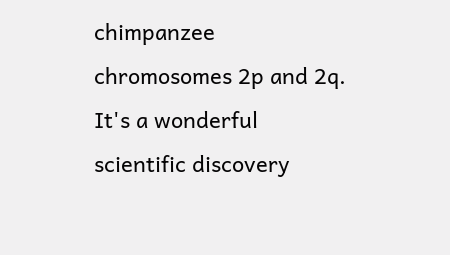chimpanzee chromosomes 2p and 2q. It's a wonderful scientific discovery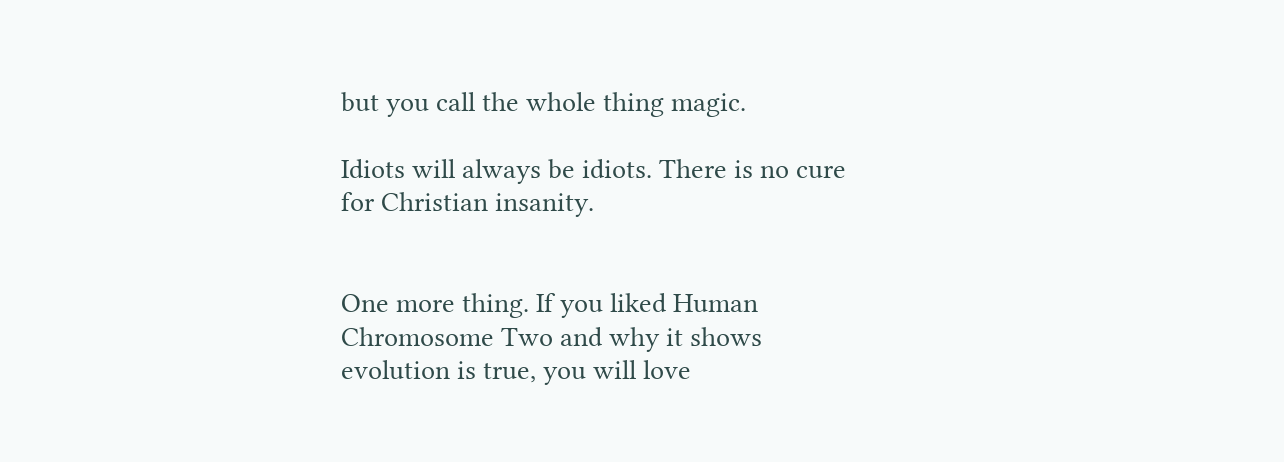but you call the whole thing magic.

Idiots will always be idiots. There is no cure for Christian insanity.


One more thing. If you liked Human Chromosome Two and why it shows evolution is true, you will love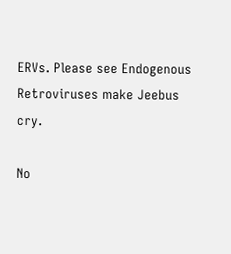ERVs. Please see Endogenous Retroviruses make Jeebus cry.

No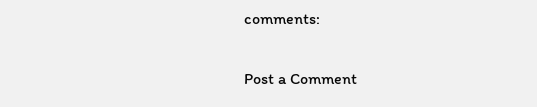comments:

Post a Comment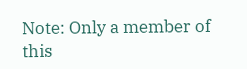Note: Only a member of this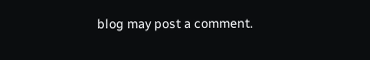blog may post a comment.